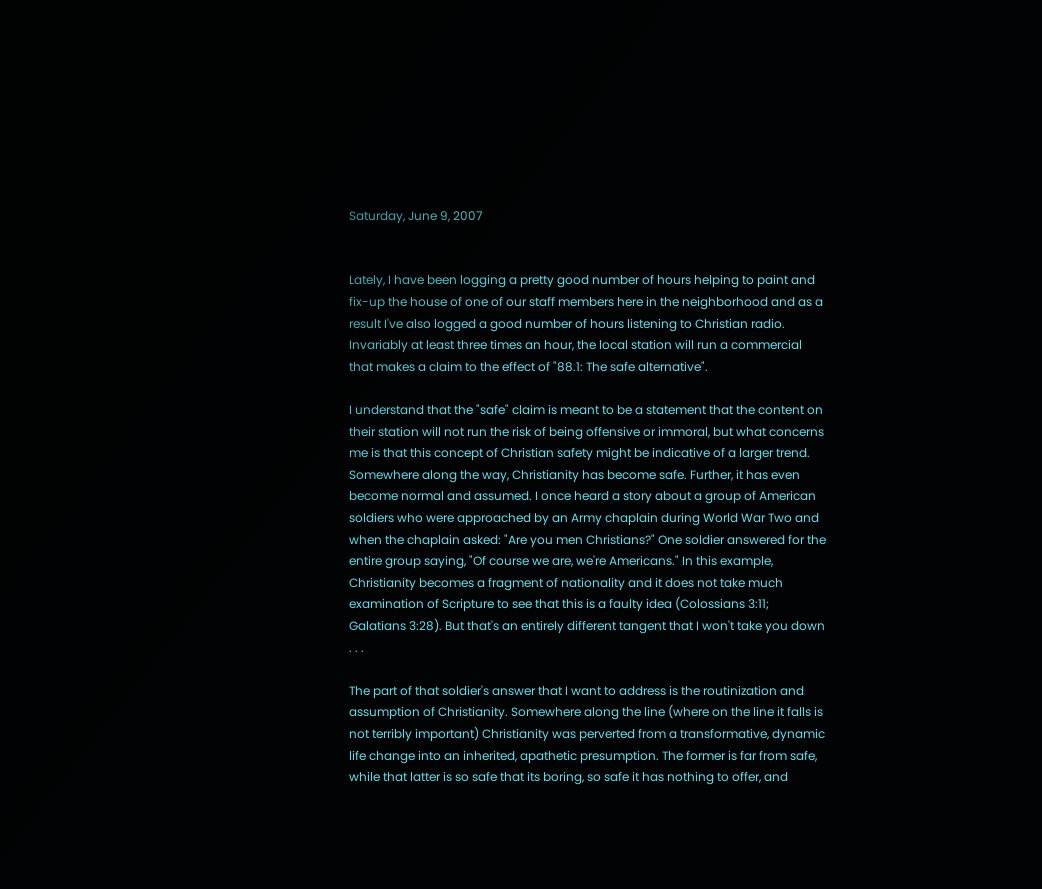Saturday, June 9, 2007


Lately, I have been logging a pretty good number of hours helping to paint and fix-up the house of one of our staff members here in the neighborhood and as a result I've also logged a good number of hours listening to Christian radio. Invariably at least three times an hour, the local station will run a commercial that makes a claim to the effect of "88.1: The safe alternative".

I understand that the "safe" claim is meant to be a statement that the content on their station will not run the risk of being offensive or immoral, but what concerns me is that this concept of Christian safety might be indicative of a larger trend. Somewhere along the way, Christianity has become safe. Further, it has even become normal and assumed. I once heard a story about a group of American soldiers who were approached by an Army chaplain during World War Two and when the chaplain asked: "Are you men Christians?" One soldier answered for the entire group saying, "Of course we are, we're Americans." In this example, Christianity becomes a fragment of nationality and it does not take much examination of Scripture to see that this is a faulty idea (Colossians 3:11; Galatians 3:28). But that's an entirely different tangent that I won't take you down . . .

The part of that soldier's answer that I want to address is the routinization and assumption of Christianity. Somewhere along the line (where on the line it falls is not terribly important) Christianity was perverted from a transformative, dynamic life change into an inherited, apathetic presumption. The former is far from safe, while that latter is so safe that its boring, so safe it has nothing to offer, and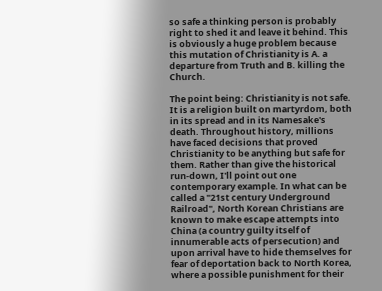so safe a thinking person is probably right to shed it and leave it behind. This is obviously a huge problem because this mutation of Christianity is A. a departure from Truth and B. killing the Church.

The point being: Christianity is not safe. It is a religion built on martyrdom, both in its spread and in its Namesake's death. Throughout history, millions have faced decisions that proved Christianity to be anything but safe for them. Rather than give the historical run-down, I'll point out one contemporary example. In what can be called a "21st century Underground Railroad", North Korean Christians are known to make escape attempts into China (a country guilty itself of innumerable acts of persecution) and upon arrival have to hide themselves for fear of deportation back to North Korea, where a possible punishment for their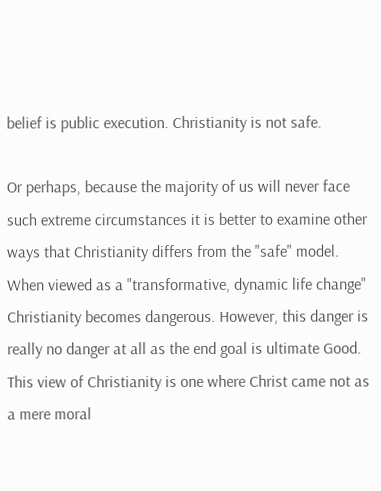belief is public execution. Christianity is not safe.

Or perhaps, because the majority of us will never face such extreme circumstances it is better to examine other ways that Christianity differs from the "safe" model. When viewed as a "transformative, dynamic life change" Christianity becomes dangerous. However, this danger is really no danger at all as the end goal is ultimate Good. This view of Christianity is one where Christ came not as a mere moral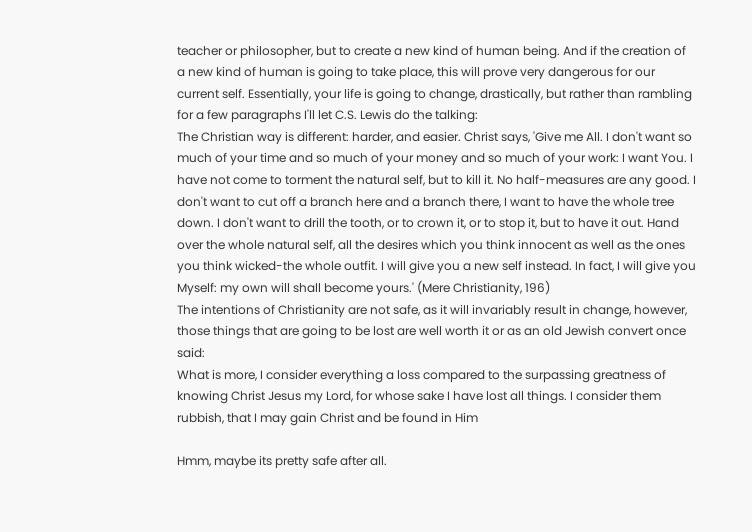teacher or philosopher, but to create a new kind of human being. And if the creation of a new kind of human is going to take place, this will prove very dangerous for our current self. Essentially, your life is going to change, drastically, but rather than rambling for a few paragraphs I'll let C.S. Lewis do the talking:
The Christian way is different: harder, and easier. Christ says, 'Give me All. I don't want so much of your time and so much of your money and so much of your work: I want You. I have not come to torment the natural self, but to kill it. No half-measures are any good. I don't want to cut off a branch here and a branch there, I want to have the whole tree down. I don't want to drill the tooth, or to crown it, or to stop it, but to have it out. Hand over the whole natural self, all the desires which you think innocent as well as the ones you think wicked-the whole outfit. I will give you a new self instead. In fact, I will give you Myself: my own will shall become yours.' (Mere Christianity, 196)
The intentions of Christianity are not safe, as it will invariably result in change, however, those things that are going to be lost are well worth it or as an old Jewish convert once said:
What is more, I consider everything a loss compared to the surpassing greatness of knowing Christ Jesus my Lord, for whose sake I have lost all things. I consider them rubbish, that I may gain Christ and be found in Him

Hmm, maybe its pretty safe after all.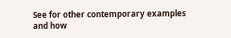See for other contemporary examples and how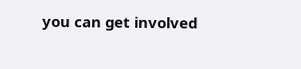you can get involved